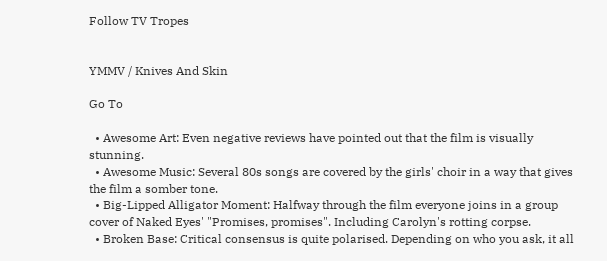Follow TV Tropes


YMMV / Knives And Skin

Go To

  • Awesome Art: Even negative reviews have pointed out that the film is visually stunning.
  • Awesome Music: Several 80s songs are covered by the girls' choir in a way that gives the film a somber tone.
  • Big-Lipped Alligator Moment: Halfway through the film everyone joins in a group cover of Naked Eyes' "Promises, promises". Including Carolyn's rotting corpse.
  • Broken Base: Critical consensus is quite polarised. Depending on who you ask, it all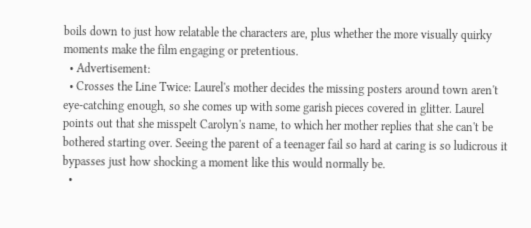boils down to just how relatable the characters are, plus whether the more visually quirky moments make the film engaging or pretentious.
  • Advertisement:
  • Crosses the Line Twice: Laurel's mother decides the missing posters around town aren't eye-catching enough, so she comes up with some garish pieces covered in glitter. Laurel points out that she misspelt Carolyn's name, to which her mother replies that she can't be bothered starting over. Seeing the parent of a teenager fail so hard at caring is so ludicrous it bypasses just how shocking a moment like this would normally be.
  •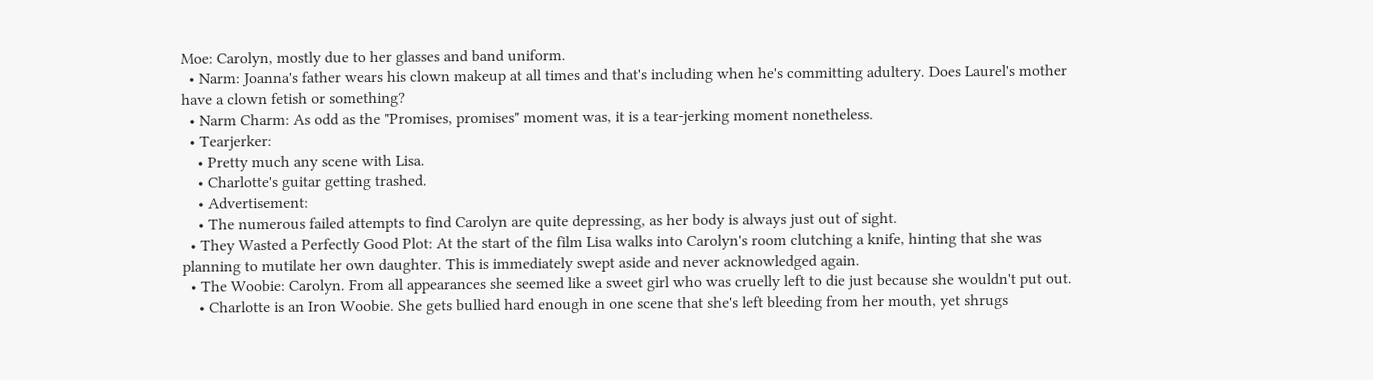Moe: Carolyn, mostly due to her glasses and band uniform.
  • Narm: Joanna's father wears his clown makeup at all times and that's including when he's committing adultery. Does Laurel's mother have a clown fetish or something?
  • Narm Charm: As odd as the "Promises, promises" moment was, it is a tear-jerking moment nonetheless.
  • Tearjerker:
    • Pretty much any scene with Lisa.
    • Charlotte's guitar getting trashed.
    • Advertisement:
    • The numerous failed attempts to find Carolyn are quite depressing, as her body is always just out of sight.
  • They Wasted a Perfectly Good Plot: At the start of the film Lisa walks into Carolyn's room clutching a knife, hinting that she was planning to mutilate her own daughter. This is immediately swept aside and never acknowledged again.
  • The Woobie: Carolyn. From all appearances she seemed like a sweet girl who was cruelly left to die just because she wouldn't put out.
    • Charlotte is an Iron Woobie. She gets bullied hard enough in one scene that she's left bleeding from her mouth, yet shrugs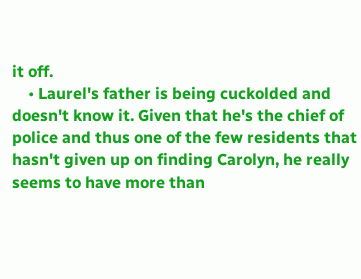it off.
    • Laurel's father is being cuckolded and doesn't know it. Given that he's the chief of police and thus one of the few residents that hasn't given up on finding Carolyn, he really seems to have more than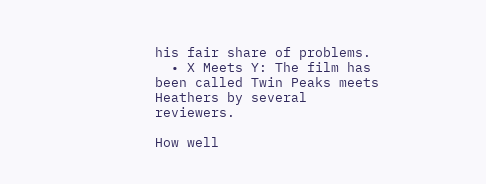his fair share of problems.
  • X Meets Y: The film has been called Twin Peaks meets Heathers by several reviewers.

How well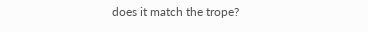does it match the trope?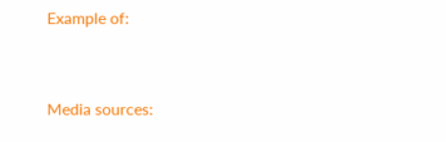Example of:


Media sources: